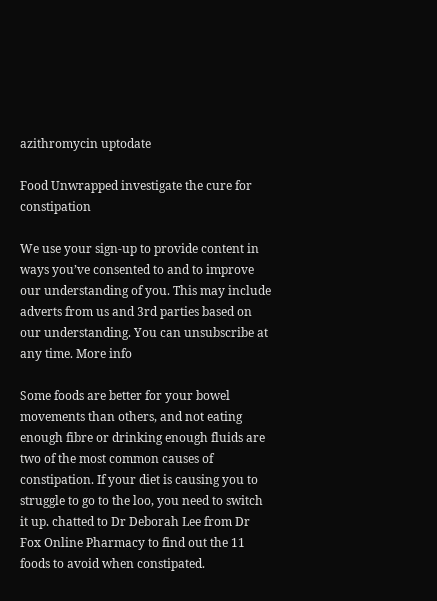azithromycin uptodate

Food Unwrapped investigate the cure for constipation

We use your sign-up to provide content in ways you’ve consented to and to improve our understanding of you. This may include adverts from us and 3rd parties based on our understanding. You can unsubscribe at any time. More info

Some foods are better for your bowel movements than others, and not eating enough fibre or drinking enough fluids are two of the most common causes of constipation. If your diet is causing you to struggle to go to the loo, you need to switch it up. chatted to Dr Deborah Lee from Dr Fox Online Pharmacy to find out the 11 foods to avoid when constipated.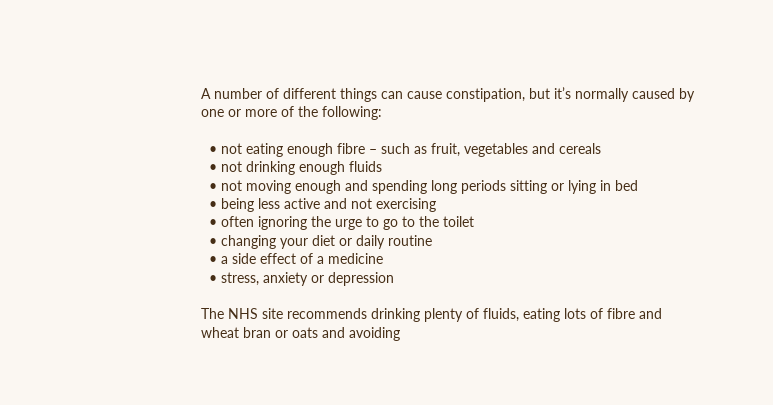A number of different things can cause constipation, but it’s normally caused by one or more of the following:

  • not eating enough fibre – such as fruit, vegetables and cereals
  • not drinking enough fluids
  • not moving enough and spending long periods sitting or lying in bed
  • being less active and not exercising
  • often ignoring the urge to go to the toilet
  • changing your diet or daily routine
  • a side effect of a medicine
  • stress, anxiety or depression

The NHS site recommends drinking plenty of fluids, eating lots of fibre and wheat bran or oats and avoiding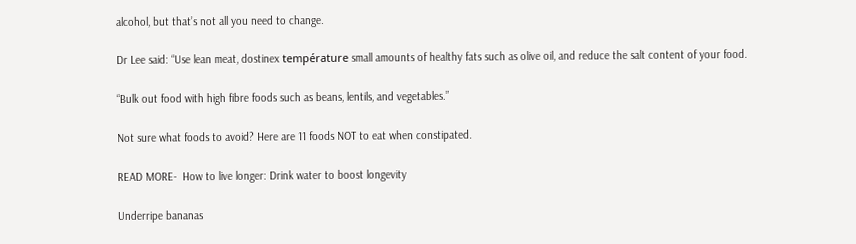alcohol, but that’s not all you need to change.

Dr Lee said: “Use lean meat, dostinex température small amounts of healthy fats such as olive oil, and reduce the salt content of your food.

“Bulk out food with high fibre foods such as beans, lentils, and vegetables.”

Not sure what foods to avoid? Here are 11 foods NOT to eat when constipated.

READ MORE-  How to live longer: Drink water to boost longevity

Underripe bananas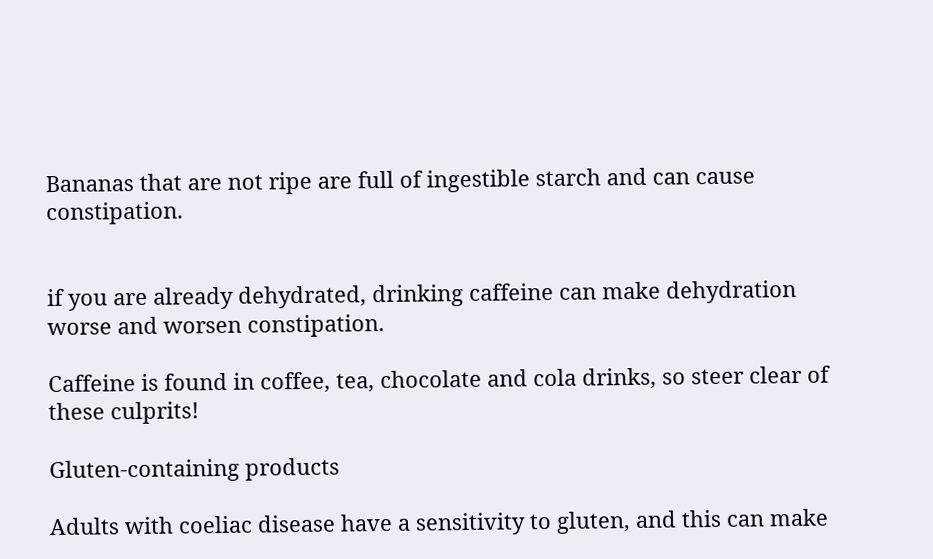Bananas that are not ripe are full of ingestible starch and can cause constipation.


if you are already dehydrated, drinking caffeine can make dehydration worse and worsen constipation.

Caffeine is found in coffee, tea, chocolate and cola drinks, so steer clear of these culprits!

Gluten-containing products

Adults with coeliac disease have a sensitivity to gluten, and this can make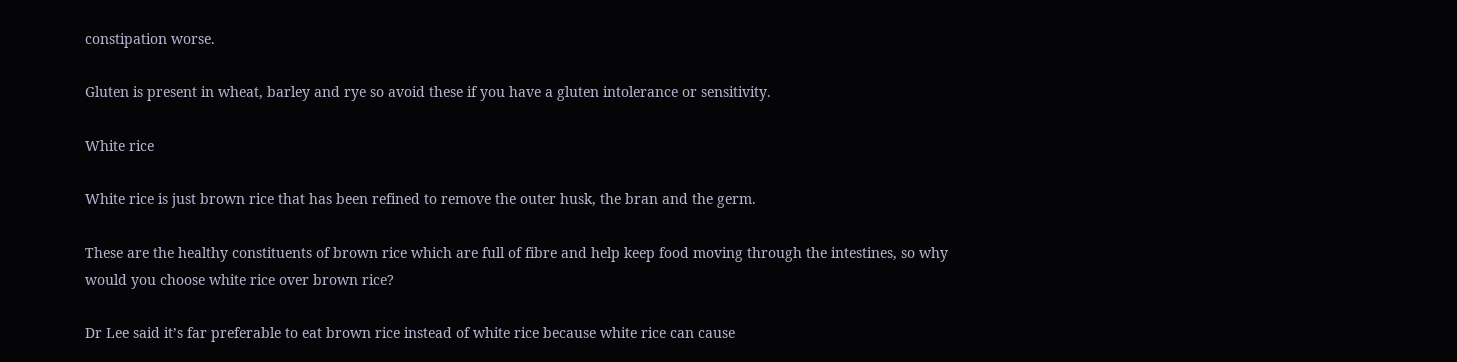constipation worse.

Gluten is present in wheat, barley and rye so avoid these if you have a gluten intolerance or sensitivity.

White rice

White rice is just brown rice that has been refined to remove the outer husk, the bran and the germ.

These are the healthy constituents of brown rice which are full of fibre and help keep food moving through the intestines, so why would you choose white rice over brown rice?

Dr Lee said it’s far preferable to eat brown rice instead of white rice because white rice can cause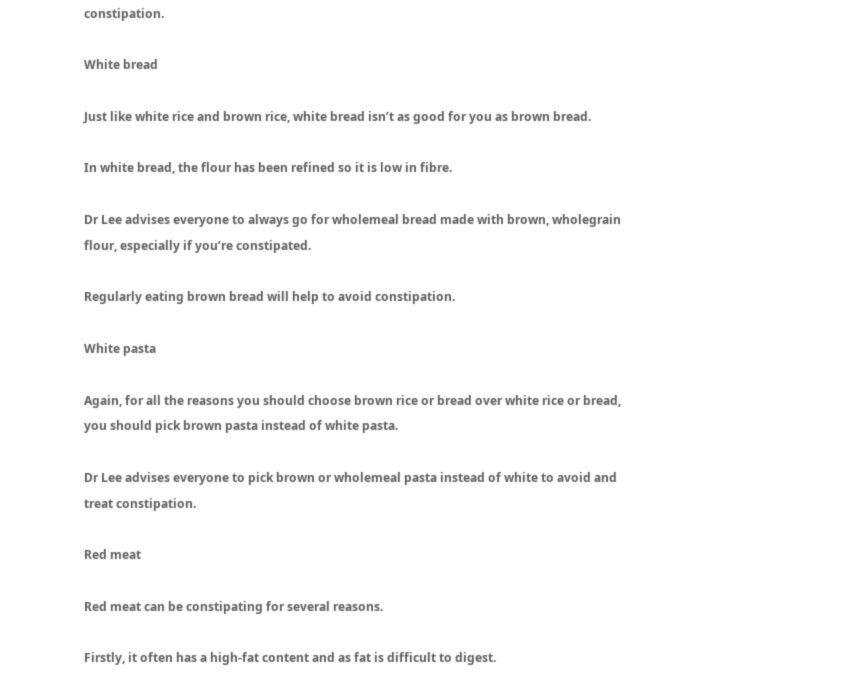constipation.

White bread

Just like white rice and brown rice, white bread isn’t as good for you as brown bread.

In white bread, the flour has been refined so it is low in fibre.

Dr Lee advises everyone to always go for wholemeal bread made with brown, wholegrain flour, especially if you’re constipated.

Regularly eating brown bread will help to avoid constipation.

White pasta

Again, for all the reasons you should choose brown rice or bread over white rice or bread, you should pick brown pasta instead of white pasta.

Dr Lee advises everyone to pick brown or wholemeal pasta instead of white to avoid and treat constipation.

Red meat

Red meat can be constipating for several reasons.

Firstly, it often has a high-fat content and as fat is difficult to digest.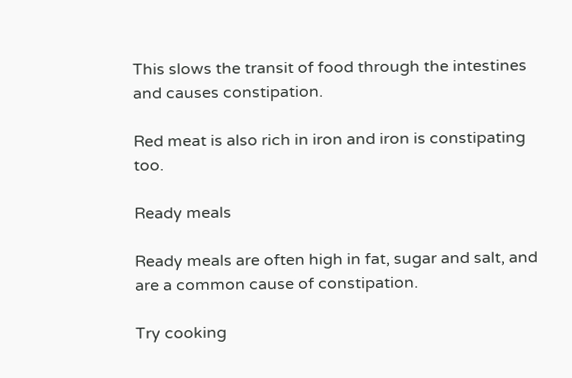This slows the transit of food through the intestines and causes constipation.

Red meat is also rich in iron and iron is constipating too.

Ready meals

Ready meals are often high in fat, sugar and salt, and are a common cause of constipation.

Try cooking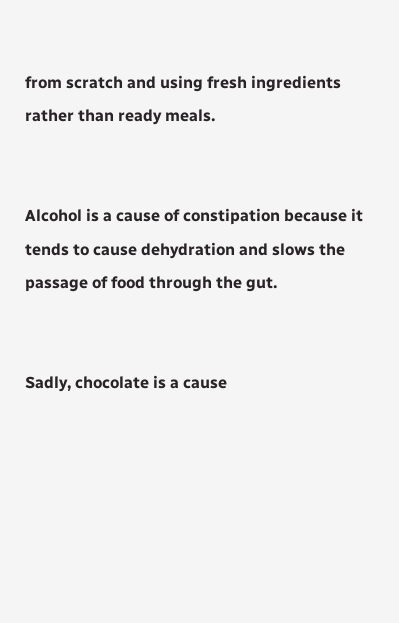from scratch and using fresh ingredients rather than ready meals.


Alcohol is a cause of constipation because it tends to cause dehydration and slows the passage of food through the gut.


Sadly, chocolate is a cause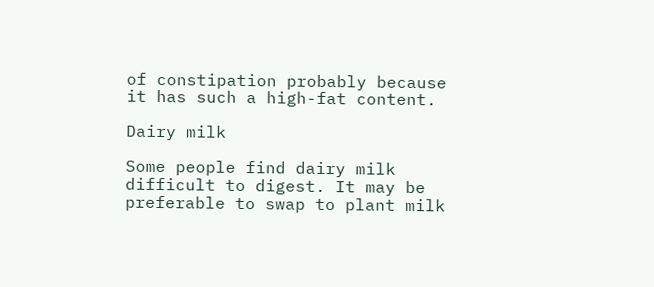of constipation probably because it has such a high-fat content.

Dairy milk

Some people find dairy milk difficult to digest. It may be preferable to swap to plant milk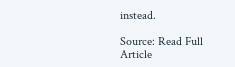instead.

Source: Read Full Article